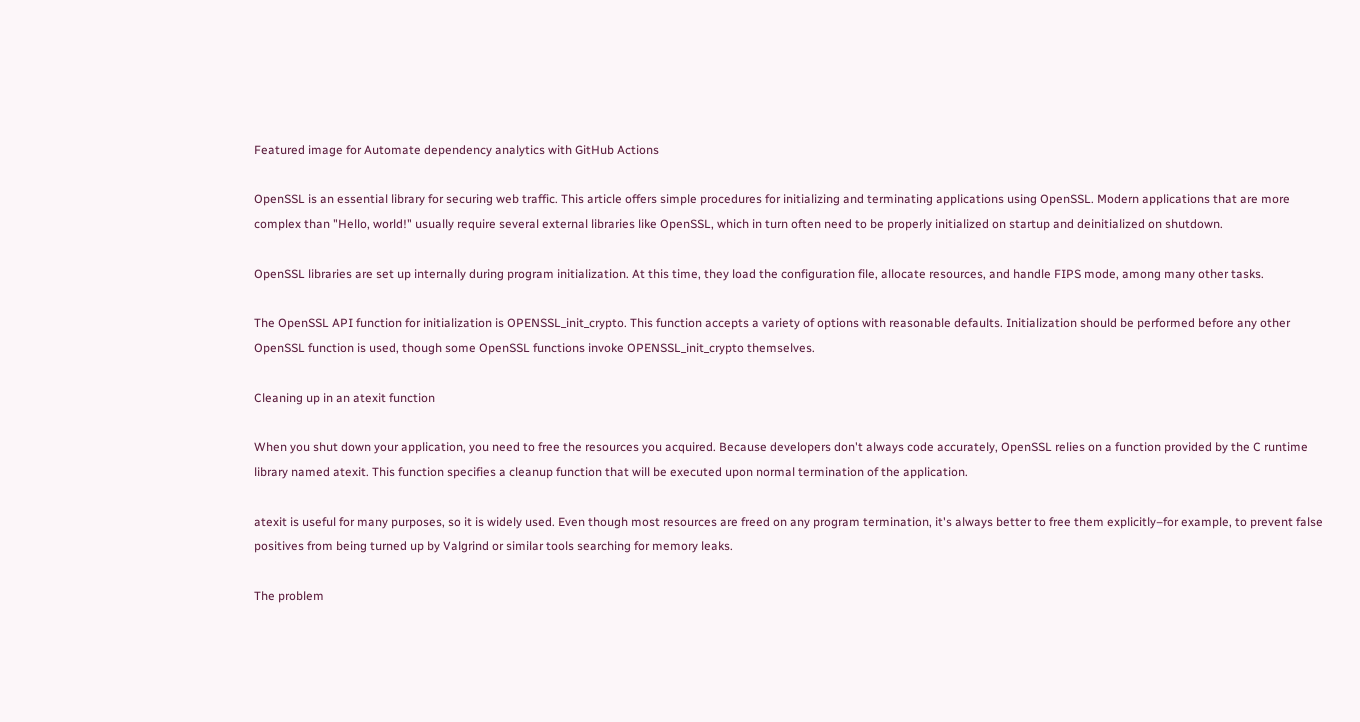Featured image for Automate dependency analytics with GitHub Actions

OpenSSL is an essential library for securing web traffic. This article offers simple procedures for initializing and terminating applications using OpenSSL. Modern applications that are more complex than "Hello, world!" usually require several external libraries like OpenSSL, which in turn often need to be properly initialized on startup and deinitialized on shutdown.

OpenSSL libraries are set up internally during program initialization. At this time, they load the configuration file, allocate resources, and handle FIPS mode, among many other tasks.

The OpenSSL API function for initialization is OPENSSL_init_crypto. This function accepts a variety of options with reasonable defaults. Initialization should be performed before any other OpenSSL function is used, though some OpenSSL functions invoke OPENSSL_init_crypto themselves.

Cleaning up in an atexit function

When you shut down your application, you need to free the resources you acquired. Because developers don't always code accurately, OpenSSL relies on a function provided by the C runtime library named atexit. This function specifies a cleanup function that will be executed upon normal termination of the application.

atexit is useful for many purposes, so it is widely used. Even though most resources are freed on any program termination, it's always better to free them explicitly–for example, to prevent false positives from being turned up by Valgrind or similar tools searching for memory leaks.

The problem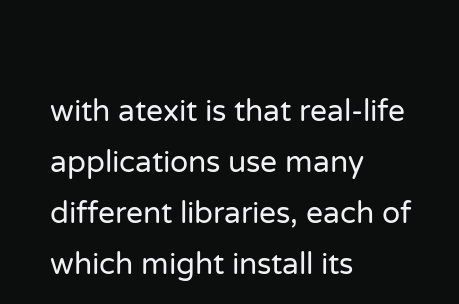with atexit is that real-life applications use many different libraries, each of which might install its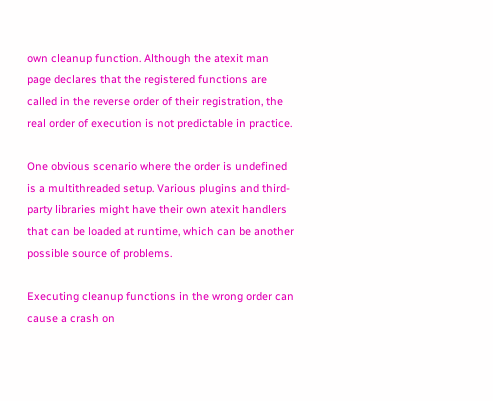own cleanup function. Although the atexit man page declares that the registered functions are called in the reverse order of their registration, the real order of execution is not predictable in practice.

One obvious scenario where the order is undefined is a multithreaded setup. Various plugins and third-party libraries might have their own atexit handlers that can be loaded at runtime, which can be another possible source of problems.

Executing cleanup functions in the wrong order can cause a crash on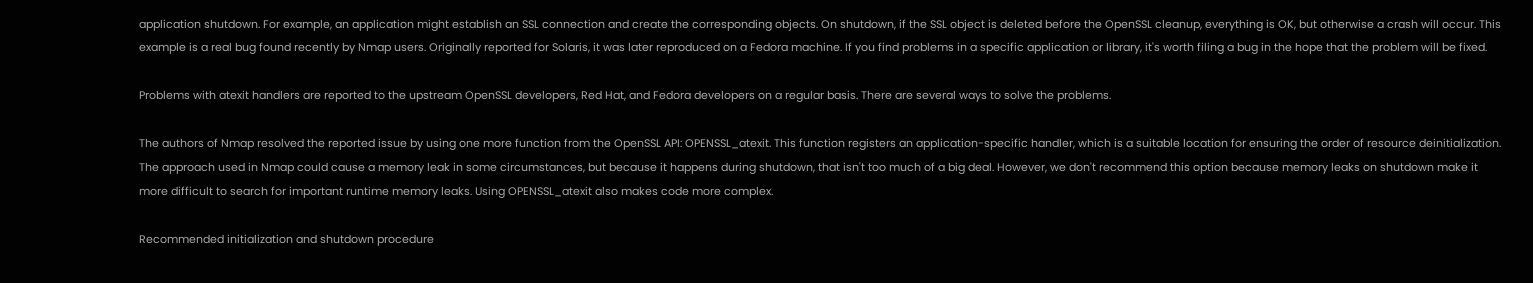application shutdown. For example, an application might establish an SSL connection and create the corresponding objects. On shutdown, if the SSL object is deleted before the OpenSSL cleanup, everything is OK, but otherwise a crash will occur. This example is a real bug found recently by Nmap users. Originally reported for Solaris, it was later reproduced on a Fedora machine. If you find problems in a specific application or library, it's worth filing a bug in the hope that the problem will be fixed.

Problems with atexit handlers are reported to the upstream OpenSSL developers, Red Hat, and Fedora developers on a regular basis. There are several ways to solve the problems.

The authors of Nmap resolved the reported issue by using one more function from the OpenSSL API: OPENSSL_atexit. This function registers an application-specific handler, which is a suitable location for ensuring the order of resource deinitialization. The approach used in Nmap could cause a memory leak in some circumstances, but because it happens during shutdown, that isn't too much of a big deal. However, we don't recommend this option because memory leaks on shutdown make it more difficult to search for important runtime memory leaks. Using OPENSSL_atexit also makes code more complex.

Recommended initialization and shutdown procedure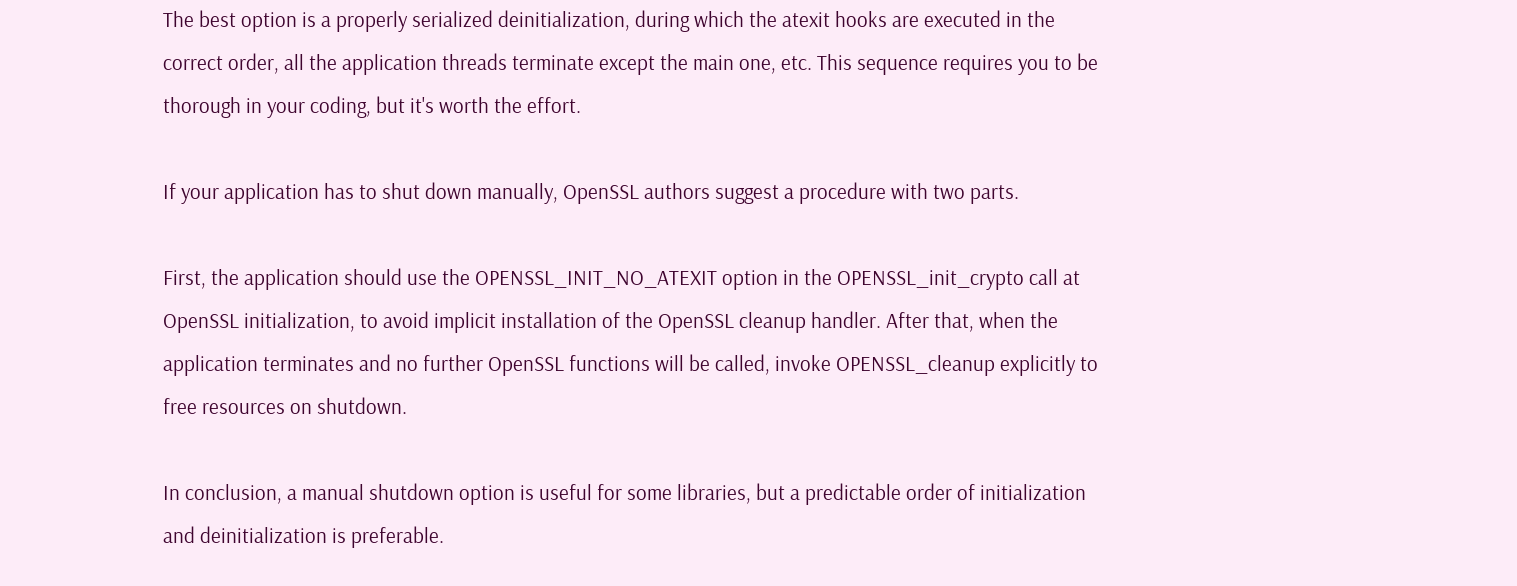The best option is a properly serialized deinitialization, during which the atexit hooks are executed in the correct order, all the application threads terminate except the main one, etc. This sequence requires you to be thorough in your coding, but it's worth the effort.

If your application has to shut down manually, OpenSSL authors suggest a procedure with two parts.

First, the application should use the OPENSSL_INIT_NO_ATEXIT option in the OPENSSL_init_crypto call at OpenSSL initialization, to avoid implicit installation of the OpenSSL cleanup handler. After that, when the application terminates and no further OpenSSL functions will be called, invoke OPENSSL_cleanup explicitly to free resources on shutdown.

In conclusion, a manual shutdown option is useful for some libraries, but a predictable order of initialization and deinitialization is preferable.